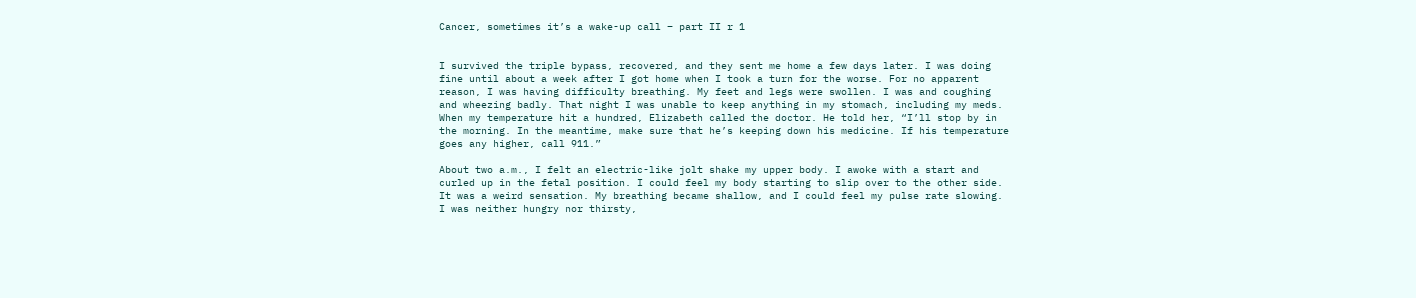Cancer, sometimes it’s a wake-up call – part II r 1


I survived the triple bypass, recovered, and they sent me home a few days later. I was doing fine until about a week after I got home when I took a turn for the worse. For no apparent reason, I was having difficulty breathing. My feet and legs were swollen. I was and coughing and wheezing badly. That night I was unable to keep anything in my stomach, including my meds. When my temperature hit a hundred, Elizabeth called the doctor. He told her, “I’ll stop by in the morning. In the meantime, make sure that he’s keeping down his medicine. If his temperature goes any higher, call 911.”

About two a.m., I felt an electric-like jolt shake my upper body. I awoke with a start and curled up in the fetal position. I could feel my body starting to slip over to the other side. It was a weird sensation. My breathing became shallow, and I could feel my pulse rate slowing. I was neither hungry nor thirsty,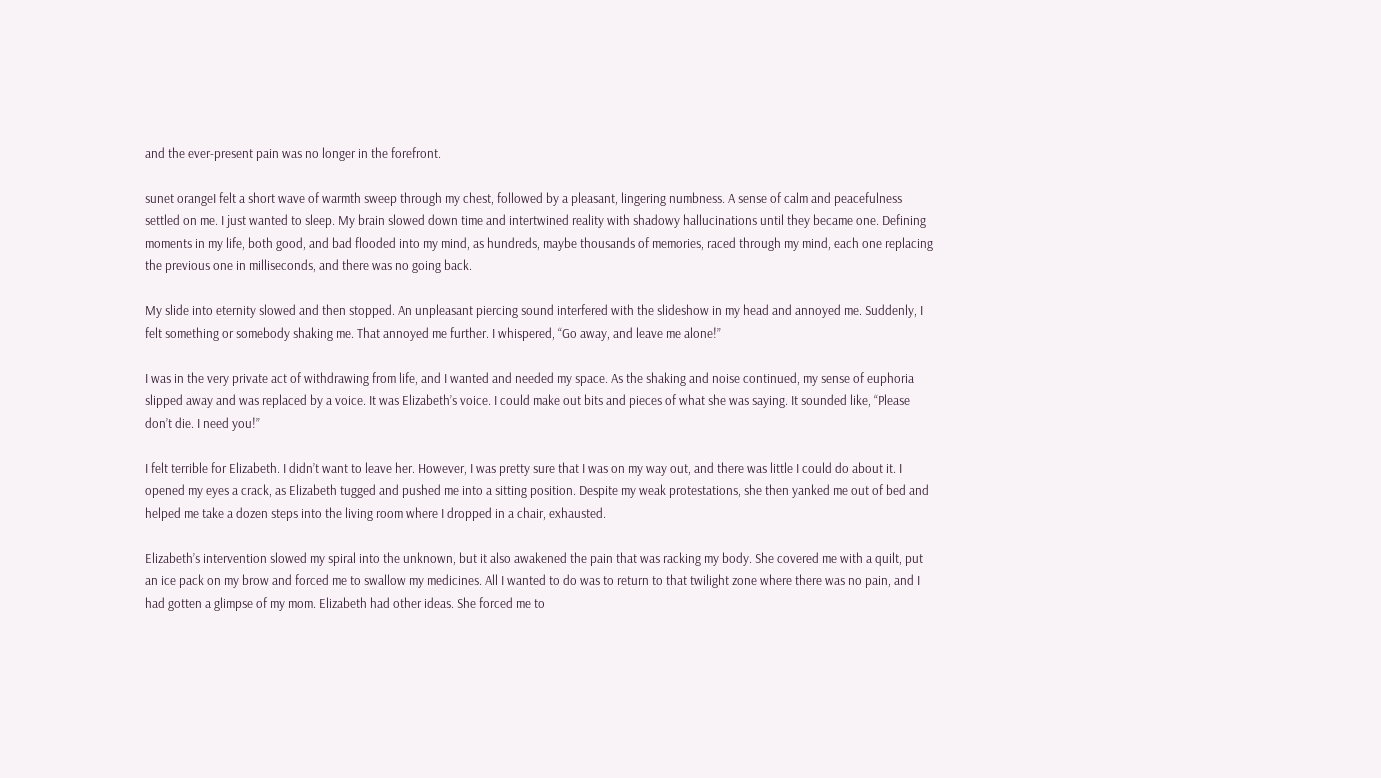and the ever-present pain was no longer in the forefront.

sunet orangeI felt a short wave of warmth sweep through my chest, followed by a pleasant, lingering numbness. A sense of calm and peacefulness settled on me. I just wanted to sleep. My brain slowed down time and intertwined reality with shadowy hallucinations until they became one. Defining moments in my life, both good, and bad flooded into my mind, as hundreds, maybe thousands of memories, raced through my mind, each one replacing the previous one in milliseconds, and there was no going back.

My slide into eternity slowed and then stopped. An unpleasant piercing sound interfered with the slideshow in my head and annoyed me. Suddenly, I felt something or somebody shaking me. That annoyed me further. I whispered, “Go away, and leave me alone!”

I was in the very private act of withdrawing from life, and I wanted and needed my space. As the shaking and noise continued, my sense of euphoria slipped away and was replaced by a voice. It was Elizabeth’s voice. I could make out bits and pieces of what she was saying. It sounded like, “Please don’t die. I need you!”

I felt terrible for Elizabeth. I didn’t want to leave her. However, I was pretty sure that I was on my way out, and there was little I could do about it. I opened my eyes a crack, as Elizabeth tugged and pushed me into a sitting position. Despite my weak protestations, she then yanked me out of bed and helped me take a dozen steps into the living room where I dropped in a chair, exhausted.

Elizabeth’s intervention slowed my spiral into the unknown, but it also awakened the pain that was racking my body. She covered me with a quilt, put an ice pack on my brow and forced me to swallow my medicines. All I wanted to do was to return to that twilight zone where there was no pain, and I had gotten a glimpse of my mom. Elizabeth had other ideas. She forced me to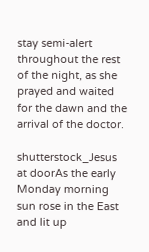stay semi-alert throughout the rest of the night, as she prayed and waited for the dawn and the arrival of the doctor.

shutterstock_Jesus at doorAs the early Monday morning sun rose in the East and lit up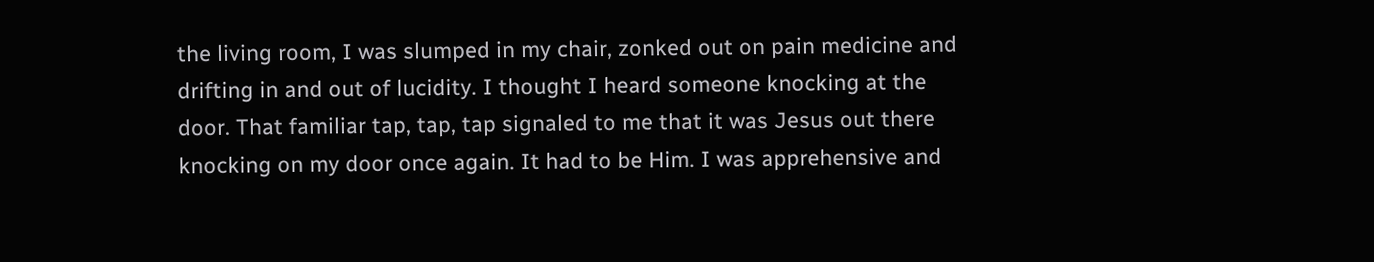the living room, I was slumped in my chair, zonked out on pain medicine and drifting in and out of lucidity. I thought I heard someone knocking at the door. That familiar tap, tap, tap signaled to me that it was Jesus out there knocking on my door once again. It had to be Him. I was apprehensive and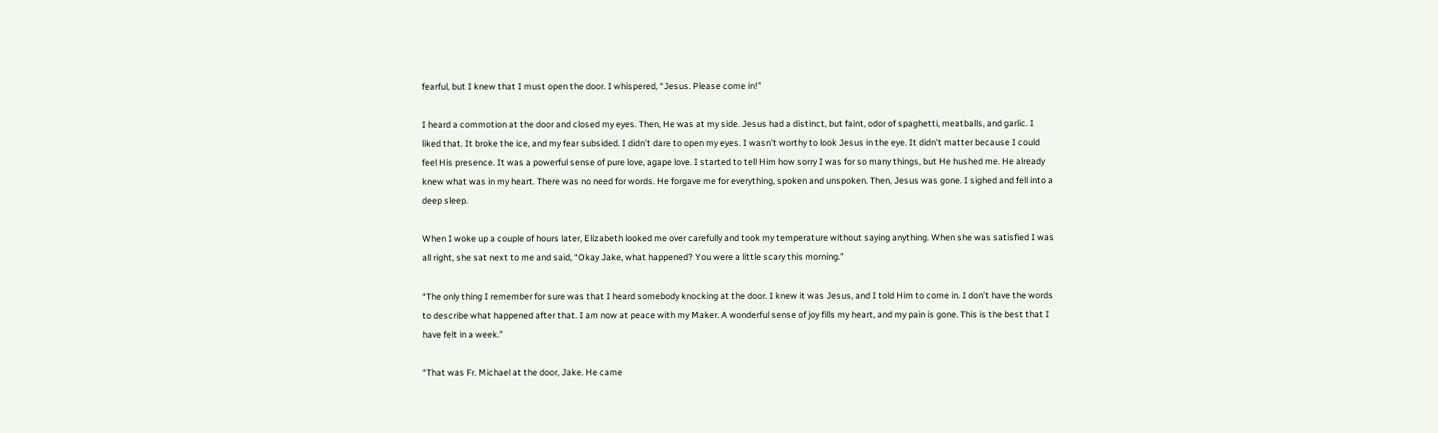fearful, but I knew that I must open the door. I whispered, “Jesus. Please come in!”

I heard a commotion at the door and closed my eyes. Then, He was at my side. Jesus had a distinct, but faint, odor of spaghetti, meatballs, and garlic. I liked that. It broke the ice, and my fear subsided. I didn’t dare to open my eyes. I wasn’t worthy to look Jesus in the eye. It didn’t matter because I could feel His presence. It was a powerful sense of pure love, agape love. I started to tell Him how sorry I was for so many things, but He hushed me. He already knew what was in my heart. There was no need for words. He forgave me for everything, spoken and unspoken. Then, Jesus was gone. I sighed and fell into a deep sleep.

When I woke up a couple of hours later, Elizabeth looked me over carefully and took my temperature without saying anything. When she was satisfied I was all right, she sat next to me and said, “Okay Jake, what happened? You were a little scary this morning.”

“The only thing I remember for sure was that I heard somebody knocking at the door. I knew it was Jesus, and I told Him to come in. I don’t have the words to describe what happened after that. I am now at peace with my Maker. A wonderful sense of joy fills my heart, and my pain is gone. This is the best that I have felt in a week.”

“That was Fr. Michael at the door, Jake. He came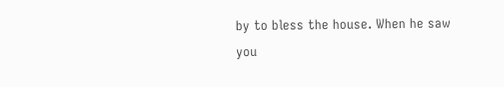by to bless the house. When he saw you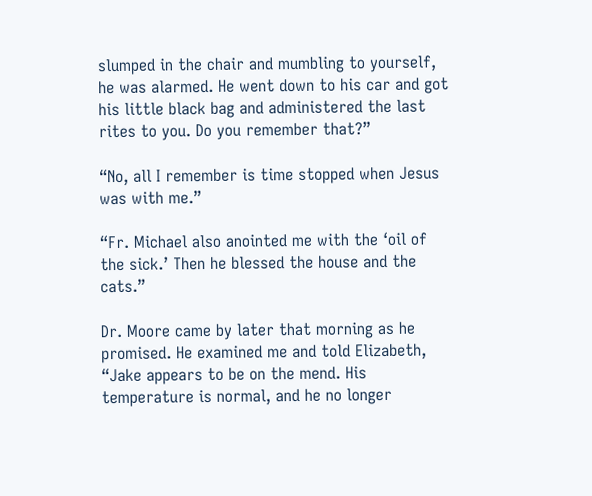slumped in the chair and mumbling to yourself, he was alarmed. He went down to his car and got his little black bag and administered the last rites to you. Do you remember that?”

“No, all I remember is time stopped when Jesus was with me.”

“Fr. Michael also anointed me with the ‘oil of the sick.’ Then he blessed the house and the cats.”

Dr. Moore came by later that morning as he promised. He examined me and told Elizabeth, “Jake appears to be on the mend. His temperature is normal, and he no longer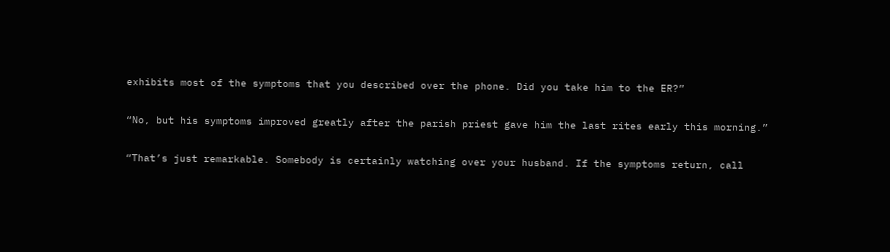exhibits most of the symptoms that you described over the phone. Did you take him to the ER?”

“No, but his symptoms improved greatly after the parish priest gave him the last rites early this morning.”

“That’s just remarkable. Somebody is certainly watching over your husband. If the symptoms return, call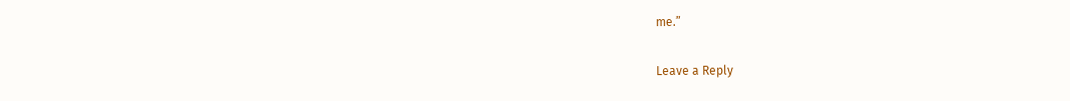me.”

Leave a Reply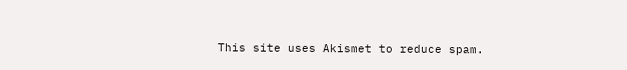This site uses Akismet to reduce spam.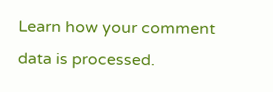Learn how your comment data is processed.